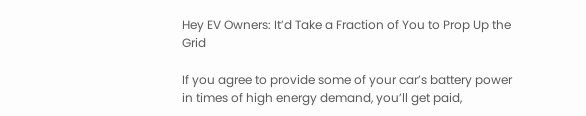Hey EV Owners: It’d Take a Fraction of You to Prop Up the Grid

If you agree to provide some of your car’s battery power in times of high energy demand, you’ll get paid,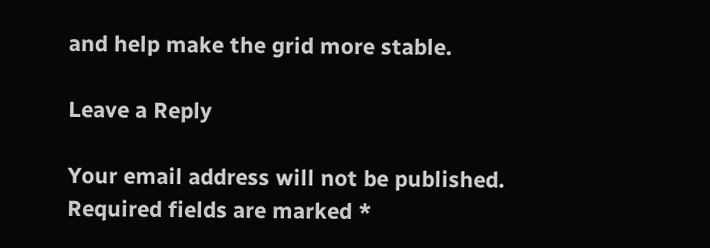and help make the grid more stable.

Leave a Reply

Your email address will not be published. Required fields are marked *